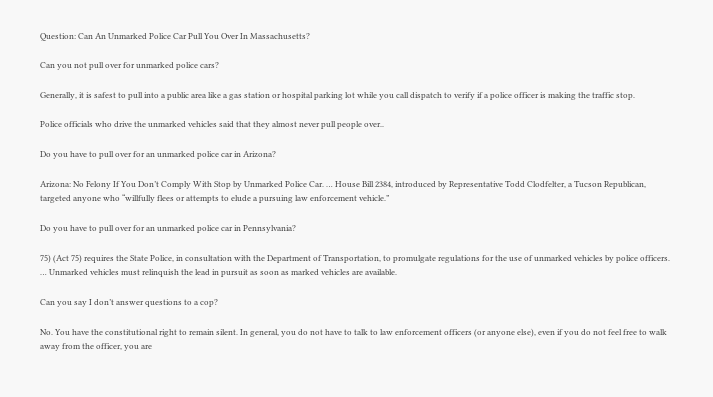Question: Can An Unmarked Police Car Pull You Over In Massachusetts?

Can you not pull over for unmarked police cars?

Generally, it is safest to pull into a public area like a gas station or hospital parking lot while you call dispatch to verify if a police officer is making the traffic stop.

Police officials who drive the unmarked vehicles said that they almost never pull people over..

Do you have to pull over for an unmarked police car in Arizona?

Arizona: No Felony If You Don’t Comply With Stop by Unmarked Police Car. … House Bill 2384, introduced by Representative Todd Clodfelter, a Tucson Republican, targeted anyone who “willfully flees or attempts to elude a pursuing law enforcement vehicle.”

Do you have to pull over for an unmarked police car in Pennsylvania?

75) (Act 75) requires the State Police, in consultation with the Department of Transportation, to promulgate regulations for the use of unmarked vehicles by police officers. … Unmarked vehicles must relinquish the lead in pursuit as soon as marked vehicles are available.

Can you say I don’t answer questions to a cop?

No. You have the constitutional right to remain silent. In general, you do not have to talk to law enforcement officers (or anyone else), even if you do not feel free to walk away from the officer, you are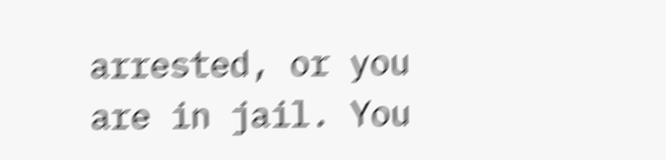arrested, or you are in jail. You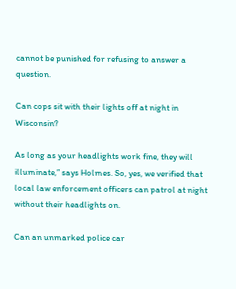cannot be punished for refusing to answer a question.

Can cops sit with their lights off at night in Wisconsin?

As long as your headlights work fine, they will illuminate,” says Holmes. So, yes, we verified that local law enforcement officers can patrol at night without their headlights on.

Can an unmarked police car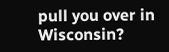pull you over in Wisconsin?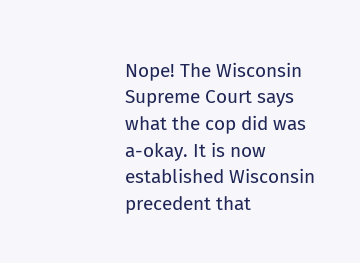Nope! The Wisconsin Supreme Court says what the cop did was a-okay. It is now established Wisconsin precedent that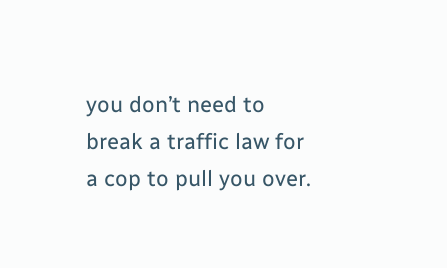you don’t need to break a traffic law for a cop to pull you over.